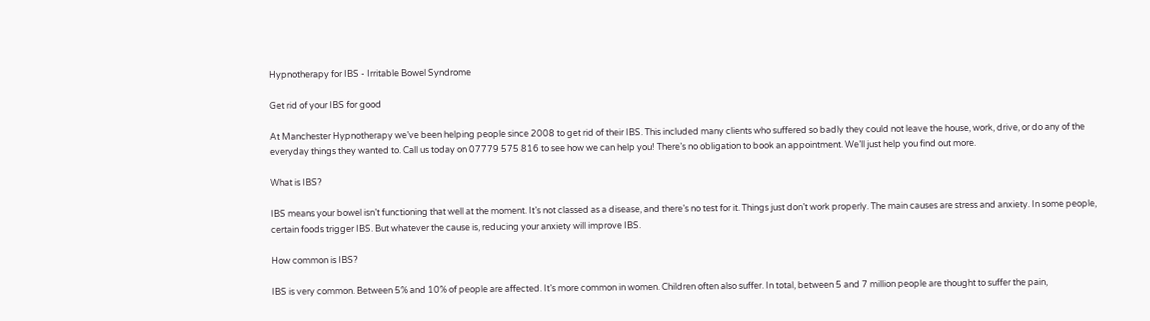Hypnotherapy for IBS - Irritable Bowel Syndrome

Get rid of your IBS for good

At Manchester Hypnotherapy we’ve been helping people since 2008 to get rid of their IBS. This included many clients who suffered so badly they could not leave the house, work, drive, or do any of the everyday things they wanted to. Call us today on 07779 575 816 to see how we can help you! There’s no obligation to book an appointment. We’ll just help you find out more.

What is IBS?

IBS means your bowel isn’t functioning that well at the moment. It’s not classed as a disease, and there’s no test for it. Things just don’t work properly. The main causes are stress and anxiety. In some people, certain foods trigger IBS. But whatever the cause is, reducing your anxiety will improve IBS.

How common is IBS?

IBS is very common. Between 5% and 10% of people are affected. It’s more common in women. Children often also suffer. In total, between 5 and 7 million people are thought to suffer the pain,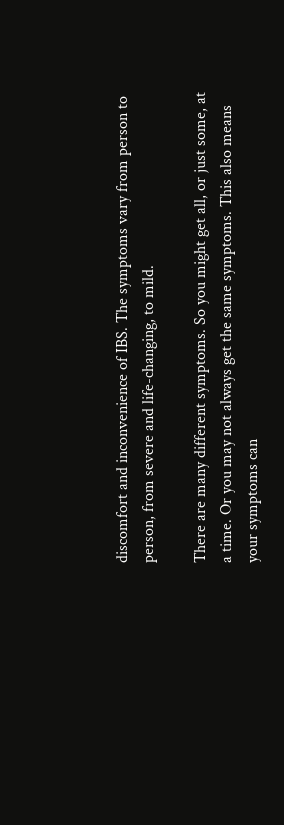discomfort and inconvenience of IBS. The symptoms vary from person to person, from severe and life-changing, to mild.

There are many different symptoms. So you might get all, or just some, at a time. Or you may not always get the same symptoms. This also means your symptoms can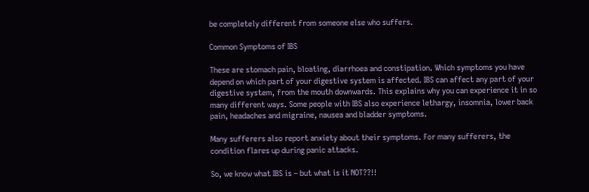be completely different from someone else who suffers.

Common Symptoms of IBS

These are stomach pain, bloating, diarrhoea and constipation. Which symptoms you have depend on which part of your digestive system is affected. IBS can affect any part of your digestive system, from the mouth downwards. This explains why you can experience it in so many different ways. Some people with IBS also experience lethargy, insomnia, lower back pain, headaches and migraine, nausea and bladder symptoms.

Many sufferers also report anxiety about their symptoms. For many sufferers, the condition flares up during panic attacks.

So, we know what IBS is – but what is it NOT??!!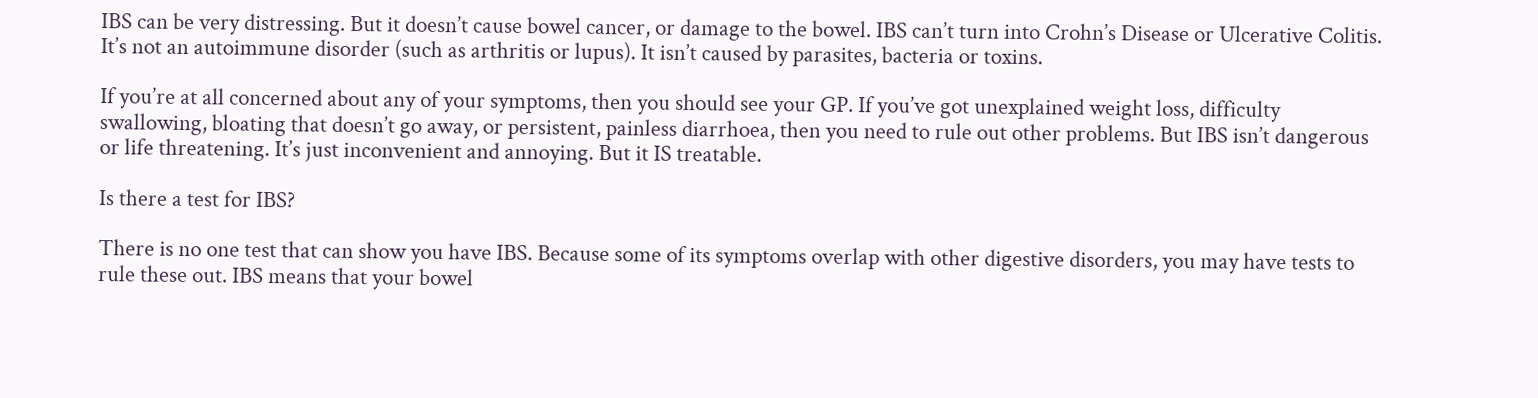IBS can be very distressing. But it doesn’t cause bowel cancer, or damage to the bowel. IBS can’t turn into Crohn’s Disease or Ulcerative Colitis. It’s not an autoimmune disorder (such as arthritis or lupus). It isn’t caused by parasites, bacteria or toxins.

If you’re at all concerned about any of your symptoms, then you should see your GP. If you’ve got unexplained weight loss, difficulty swallowing, bloating that doesn’t go away, or persistent, painless diarrhoea, then you need to rule out other problems. But IBS isn’t dangerous or life threatening. It’s just inconvenient and annoying. But it IS treatable.

Is there a test for IBS?

There is no one test that can show you have IBS. Because some of its symptoms overlap with other digestive disorders, you may have tests to rule these out. IBS means that your bowel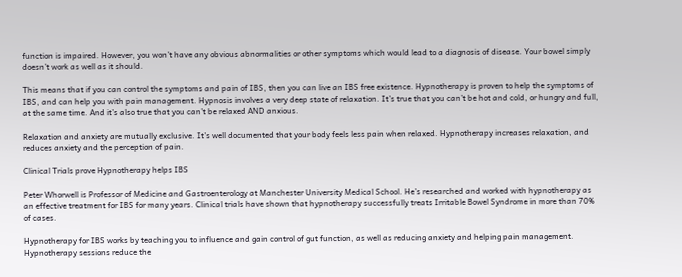function is impaired. However, you won’t have any obvious abnormalities or other symptoms which would lead to a diagnosis of disease. Your bowel simply doesn’t work as well as it should.

This means that if you can control the symptoms and pain of IBS, then you can live an IBS free existence. Hypnotherapy is proven to help the symptoms of IBS, and can help you with pain management. Hypnosis involves a very deep state of relaxation. It’s true that you can’t be hot and cold, or hungry and full, at the same time. And it’s also true that you can’t be relaxed AND anxious.

Relaxation and anxiety are mutually exclusive. It’s well documented that your body feels less pain when relaxed. Hypnotherapy increases relaxation, and reduces anxiety and the perception of pain.

Clinical Trials prove Hypnotherapy helps IBS

Peter Whorwell is Professor of Medicine and Gastroenterology at Manchester University Medical School. He’s researched and worked with hypnotherapy as an effective treatment for IBS for many years. Clinical trials have shown that hypnotherapy successfully treats Irritable Bowel Syndrome in more than 70% of cases.

Hypnotherapy for IBS works by teaching you to influence and gain control of gut function, as well as reducing anxiety and helping pain management. Hypnotherapy sessions reduce the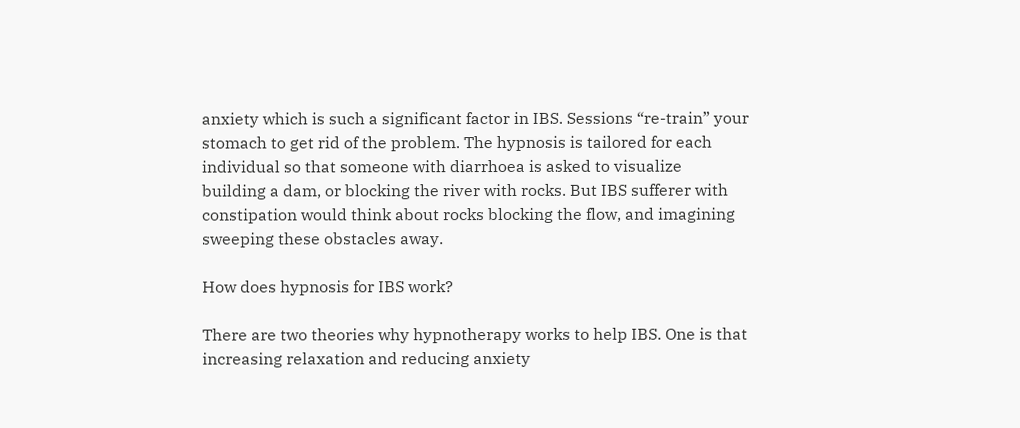anxiety which is such a significant factor in IBS. Sessions “re-train” your stomach to get rid of the problem. The hypnosis is tailored for each individual so that someone with diarrhoea is asked to visualize building a dam, or blocking the river with rocks. But IBS sufferer with constipation would think about rocks blocking the flow, and imagining sweeping these obstacles away.

How does hypnosis for IBS work?

There are two theories why hypnotherapy works to help IBS. One is that increasing relaxation and reducing anxiety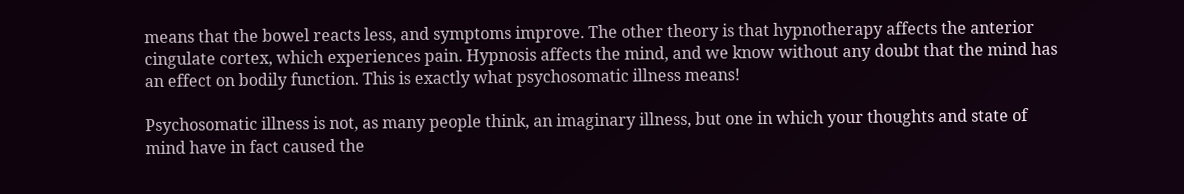means that the bowel reacts less, and symptoms improve. The other theory is that hypnotherapy affects the anterior cingulate cortex, which experiences pain. Hypnosis affects the mind, and we know without any doubt that the mind has an effect on bodily function. This is exactly what psychosomatic illness means!

Psychosomatic illness is not, as many people think, an imaginary illness, but one in which your thoughts and state of mind have in fact caused the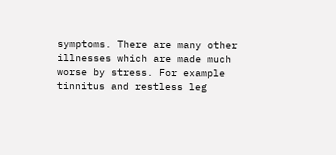symptoms. There are many other illnesses which are made much worse by stress. For example tinnitus and restless leg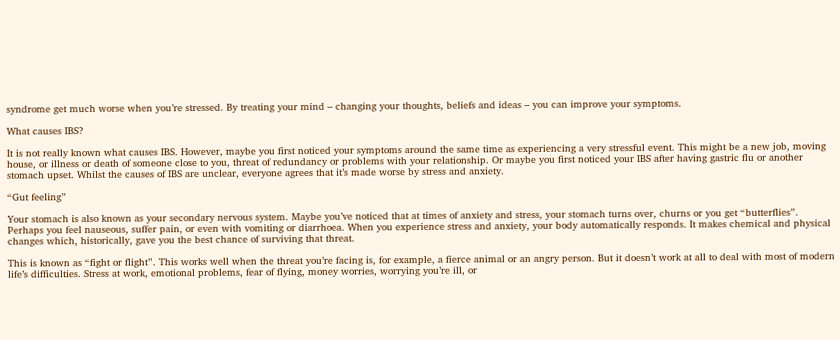syndrome get much worse when you’re stressed. By treating your mind – changing your thoughts, beliefs and ideas – you can improve your symptoms.

What causes IBS?

It is not really known what causes IBS. However, maybe you first noticed your symptoms around the same time as experiencing a very stressful event. This might be a new job, moving house, or illness or death of someone close to you, threat of redundancy or problems with your relationship. Or maybe you first noticed your IBS after having gastric flu or another stomach upset. Whilst the causes of IBS are unclear, everyone agrees that it’s made worse by stress and anxiety.

“Gut feeling”

Your stomach is also known as your secondary nervous system. Maybe you’ve noticed that at times of anxiety and stress, your stomach turns over, churns or you get “butterflies”. Perhaps you feel nauseous, suffer pain, or even with vomiting or diarrhoea. When you experience stress and anxiety, your body automatically responds. It makes chemical and physical changes which, historically, gave you the best chance of surviving that threat.

This is known as “fight or flight”. This works well when the threat you’re facing is, for example, a fierce animal or an angry person. But it doesn’t work at all to deal with most of modern life’s difficulties. Stress at work, emotional problems, fear of flying, money worries, worrying you’re ill, or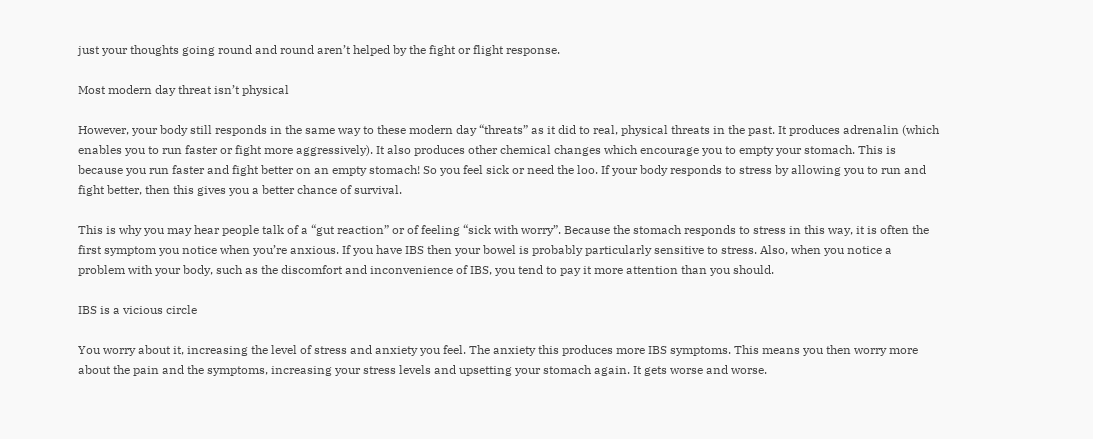just your thoughts going round and round aren’t helped by the fight or flight response.

Most modern day threat isn’t physical

However, your body still responds in the same way to these modern day “threats” as it did to real, physical threats in the past. It produces adrenalin (which enables you to run faster or fight more aggressively). It also produces other chemical changes which encourage you to empty your stomach. This is because you run faster and fight better on an empty stomach! So you feel sick or need the loo. If your body responds to stress by allowing you to run and fight better, then this gives you a better chance of survival.

This is why you may hear people talk of a “gut reaction” or of feeling “sick with worry”. Because the stomach responds to stress in this way, it is often the first symptom you notice when you’re anxious. If you have IBS then your bowel is probably particularly sensitive to stress. Also, when you notice a problem with your body, such as the discomfort and inconvenience of IBS, you tend to pay it more attention than you should.

IBS is a vicious circle

You worry about it, increasing the level of stress and anxiety you feel. The anxiety this produces more IBS symptoms. This means you then worry more about the pain and the symptoms, increasing your stress levels and upsetting your stomach again. It gets worse and worse.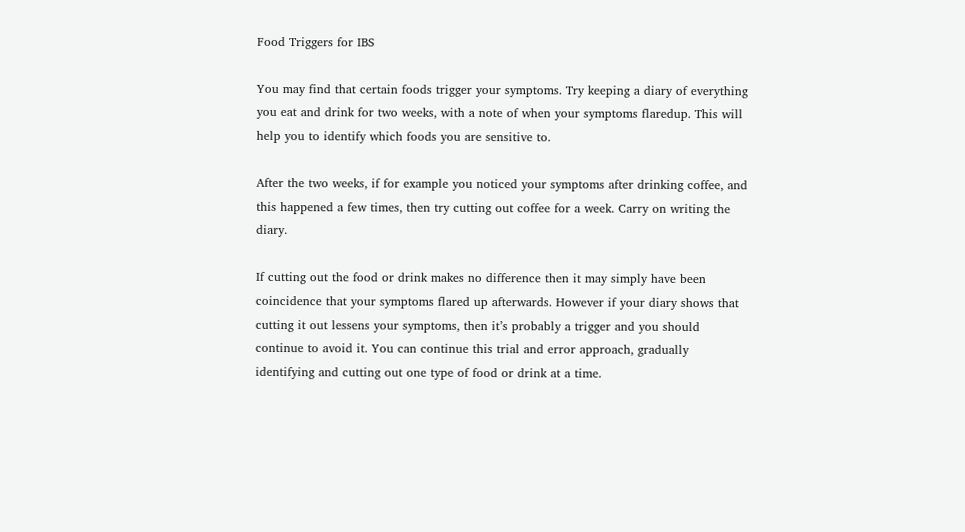Food Triggers for IBS

You may find that certain foods trigger your symptoms. Try keeping a diary of everything you eat and drink for two weeks, with a note of when your symptoms flaredup. This will help you to identify which foods you are sensitive to.

After the two weeks, if for example you noticed your symptoms after drinking coffee, and this happened a few times, then try cutting out coffee for a week. Carry on writing the diary.

If cutting out the food or drink makes no difference then it may simply have been coincidence that your symptoms flared up afterwards. However if your diary shows that cutting it out lessens your symptoms, then it’s probably a trigger and you should continue to avoid it. You can continue this trial and error approach, gradually identifying and cutting out one type of food or drink at a time.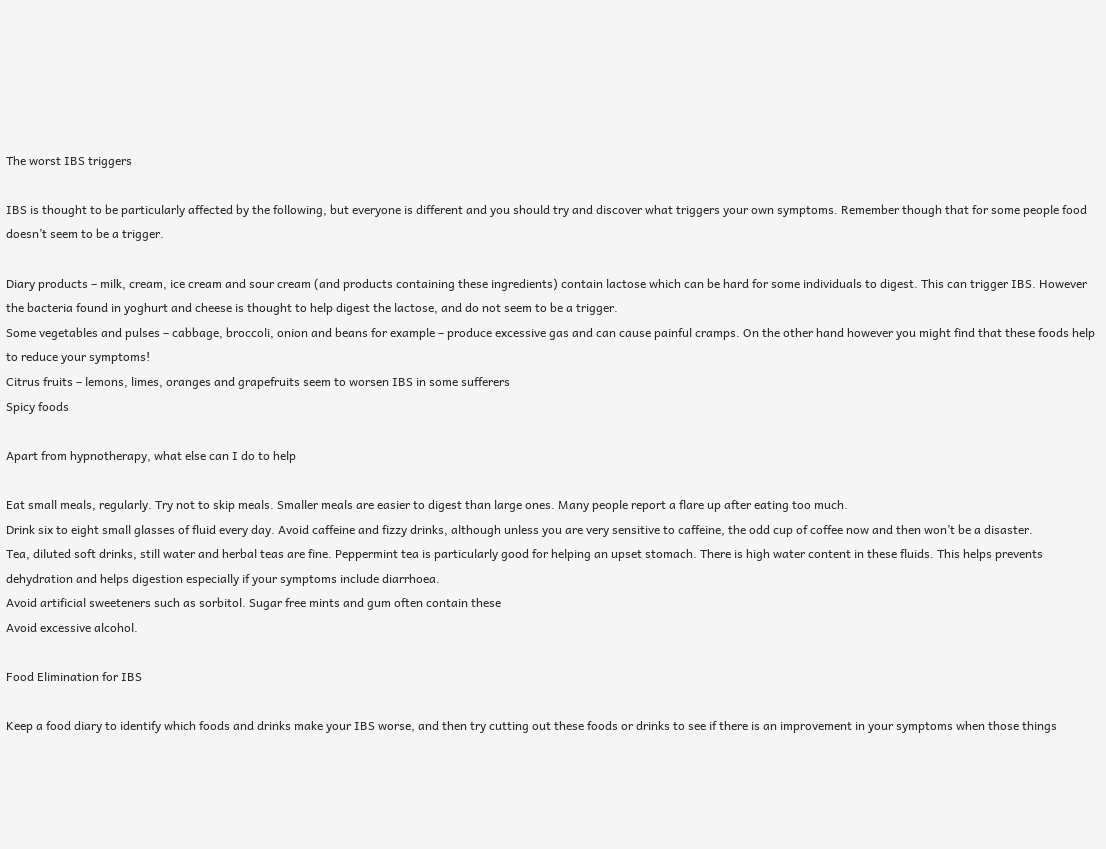The worst IBS triggers

IBS is thought to be particularly affected by the following, but everyone is different and you should try and discover what triggers your own symptoms. Remember though that for some people food doesn’t seem to be a trigger.

Diary products – milk, cream, ice cream and sour cream (and products containing these ingredients) contain lactose which can be hard for some individuals to digest. This can trigger IBS. However the bacteria found in yoghurt and cheese is thought to help digest the lactose, and do not seem to be a trigger.
Some vegetables and pulses – cabbage, broccoli, onion and beans for example – produce excessive gas and can cause painful cramps. On the other hand however you might find that these foods help to reduce your symptoms!
Citrus fruits – lemons, limes, oranges and grapefruits seem to worsen IBS in some sufferers
Spicy foods

Apart from hypnotherapy, what else can I do to help

Eat small meals, regularly. Try not to skip meals. Smaller meals are easier to digest than large ones. Many people report a flare up after eating too much.
Drink six to eight small glasses of fluid every day. Avoid caffeine and fizzy drinks, although unless you are very sensitive to caffeine, the odd cup of coffee now and then won’t be a disaster.
Tea, diluted soft drinks, still water and herbal teas are fine. Peppermint tea is particularly good for helping an upset stomach. There is high water content in these fluids. This helps prevents dehydration and helps digestion especially if your symptoms include diarrhoea.
Avoid artificial sweeteners such as sorbitol. Sugar free mints and gum often contain these
Avoid excessive alcohol.

Food Elimination for IBS

Keep a food diary to identify which foods and drinks make your IBS worse, and then try cutting out these foods or drinks to see if there is an improvement in your symptoms when those things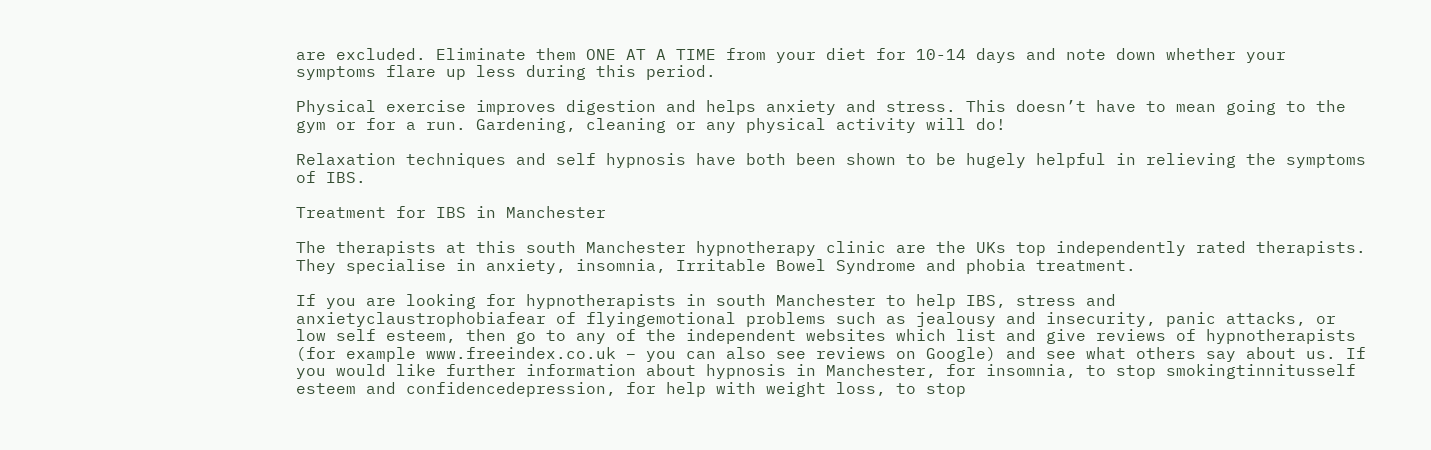are excluded. Eliminate them ONE AT A TIME from your diet for 10-14 days and note down whether your symptoms flare up less during this period.

Physical exercise improves digestion and helps anxiety and stress. This doesn’t have to mean going to the gym or for a run. Gardening, cleaning or any physical activity will do!

Relaxation techniques and self hypnosis have both been shown to be hugely helpful in relieving the symptoms of IBS.

Treatment for IBS in Manchester

The therapists at this south Manchester hypnotherapy clinic are the UKs top independently rated therapists. They specialise in anxiety, insomnia, Irritable Bowel Syndrome and phobia treatment.

If you are looking for hypnotherapists in south Manchester to help IBS, stress and anxietyclaustrophobiafear of flyingemotional problems such as jealousy and insecurity, panic attacks, or low self esteem, then go to any of the independent websites which list and give reviews of hypnotherapists (for example www.freeindex.co.uk – you can also see reviews on Google) and see what others say about us. If you would like further information about hypnosis in Manchester, for insomnia, to stop smokingtinnitusself esteem and confidencedepression, for help with weight loss, to stop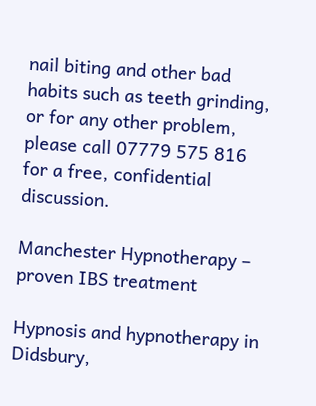nail biting and other bad habits such as teeth grinding, or for any other problem, please call 07779 575 816 for a free, confidential discussion.

Manchester Hypnotherapy – proven IBS treatment

Hypnosis and hypnotherapy in Didsbury,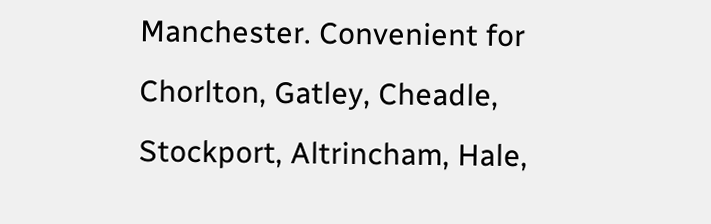Manchester. Convenient for Chorlton, Gatley, Cheadle, Stockport, Altrincham, Hale,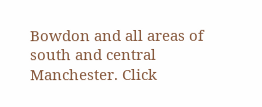Bowdon and all areas of south and central Manchester. Click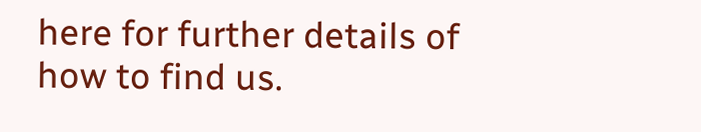here for further details of how to find us.